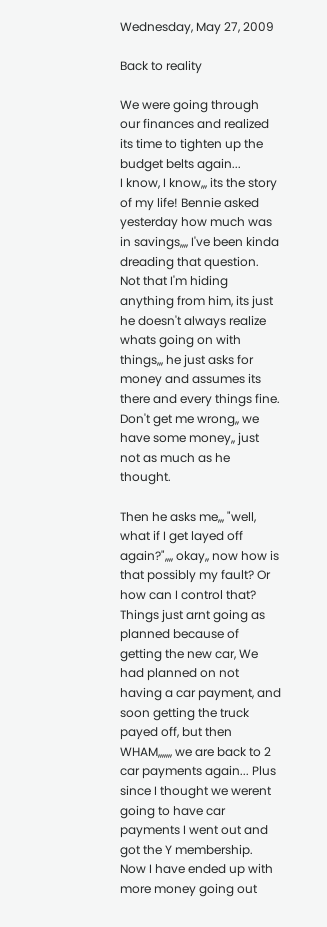Wednesday, May 27, 2009

Back to reality

We were going through our finances and realized its time to tighten up the budget belts again...
I know, I know,,, its the story of my life! Bennie asked yesterday how much was in savings,,,, I've been kinda dreading that question. Not that I'm hiding anything from him, its just he doesn't always realize whats going on with things,,, he just asks for money and assumes its there and every things fine. Don't get me wrong,, we have some money,, just not as much as he thought.

Then he asks me,,, "well, what if I get layed off again?",,,, okay,, now how is that possibly my fault? Or how can I control that? Things just arnt going as planned because of getting the new car, We had planned on not having a car payment, and soon getting the truck payed off, but then WHAM,,,,,,, we are back to 2 car payments again... Plus since I thought we werent going to have car payments I went out and got the Y membership. Now I have ended up with more money going out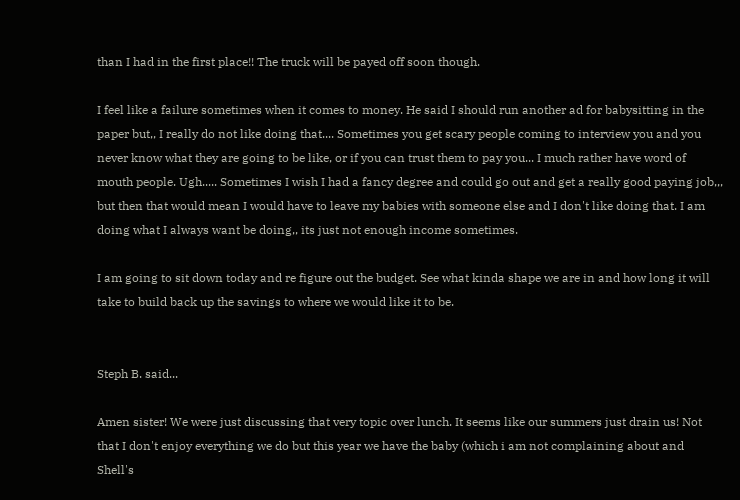than I had in the first place!! The truck will be payed off soon though.

I feel like a failure sometimes when it comes to money. He said I should run another ad for babysitting in the paper but,, I really do not like doing that.... Sometimes you get scary people coming to interview you and you never know what they are going to be like, or if you can trust them to pay you... I much rather have word of mouth people. Ugh..... Sometimes I wish I had a fancy degree and could go out and get a really good paying job,,, but then that would mean I would have to leave my babies with someone else and I don't like doing that. I am doing what I always want be doing,, its just not enough income sometimes.

I am going to sit down today and re figure out the budget. See what kinda shape we are in and how long it will take to build back up the savings to where we would like it to be.


Steph B. said...

Amen sister! We were just discussing that very topic over lunch. It seems like our summers just drain us! Not that I don't enjoy everything we do but this year we have the baby (which i am not complaining about and Shell's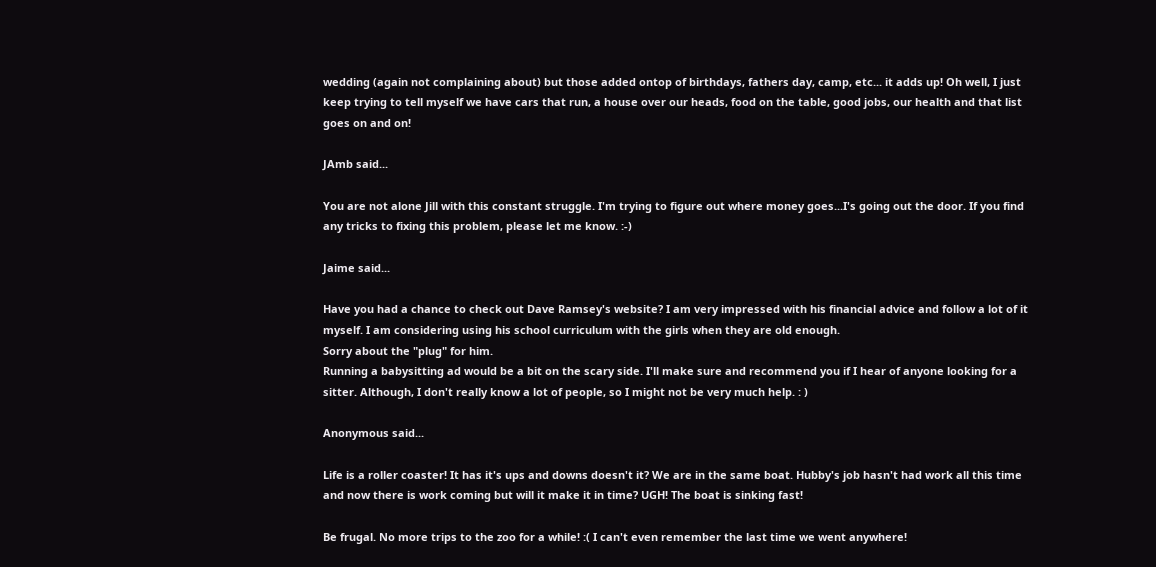wedding (again not complaining about) but those added ontop of birthdays, fathers day, camp, etc... it adds up! Oh well, I just keep trying to tell myself we have cars that run, a house over our heads, food on the table, good jobs, our health and that list goes on and on!

JAmb said...

You are not alone Jill with this constant struggle. I'm trying to figure out where money goes...I's going out the door. If you find any tricks to fixing this problem, please let me know. :-)

Jaime said...

Have you had a chance to check out Dave Ramsey's website? I am very impressed with his financial advice and follow a lot of it myself. I am considering using his school curriculum with the girls when they are old enough.
Sorry about the "plug" for him.
Running a babysitting ad would be a bit on the scary side. I'll make sure and recommend you if I hear of anyone looking for a sitter. Although, I don't really know a lot of people, so I might not be very much help. : )

Anonymous said...

Life is a roller coaster! It has it's ups and downs doesn't it? We are in the same boat. Hubby's job hasn't had work all this time and now there is work coming but will it make it in time? UGH! The boat is sinking fast!

Be frugal. No more trips to the zoo for a while! :( I can't even remember the last time we went anywhere!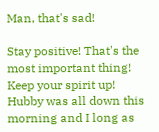Man, that's sad!

Stay positive! That's the most important thing! Keep your spirit up! Hubby was all down this morning and I long as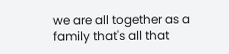we are all together as a family that's all that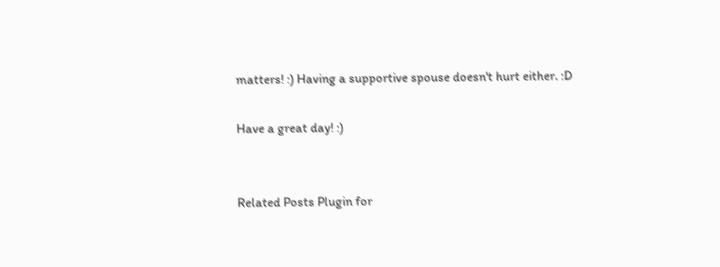matters! :) Having a supportive spouse doesn't hurt either. :D

Have a great day! :)


Related Posts Plugin for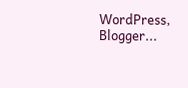WordPress, Blogger...